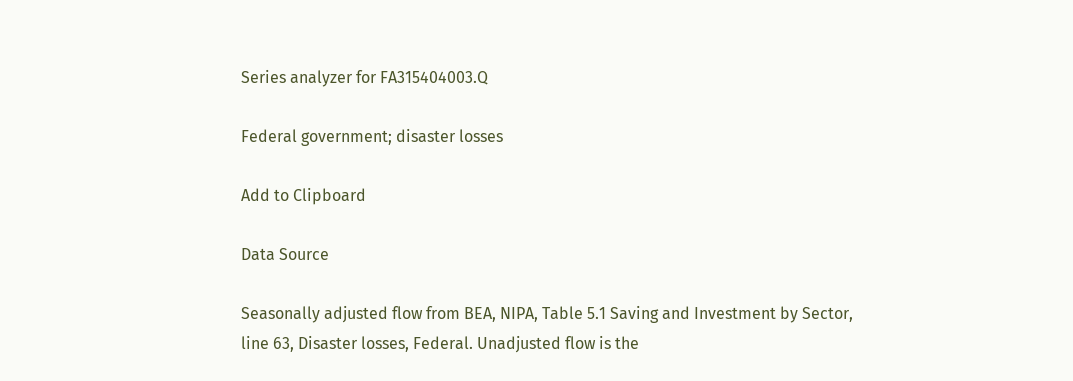Series analyzer for FA315404003.Q

Federal government; disaster losses

Add to Clipboard

Data Source

Seasonally adjusted flow from BEA, NIPA, Table 5.1 Saving and Investment by Sector, line 63, Disaster losses, Federal. Unadjusted flow is the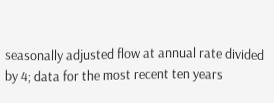seasonally adjusted flow at annual rate divided by 4; data for the most recent ten years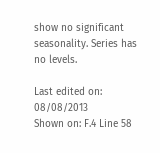show no significant seasonality. Series has no levels.

Last edited on: 08/08/2013
Shown on: F.4 Line 58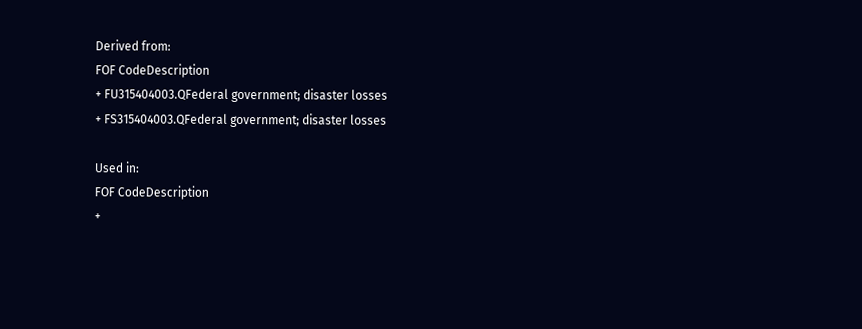Derived from:
FOF CodeDescription
+ FU315404003.QFederal government; disaster losses
+ FS315404003.QFederal government; disaster losses

Used in:
FOF CodeDescription
+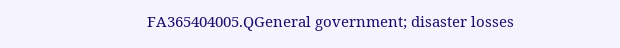FA365404005.QGeneral government; disaster losses